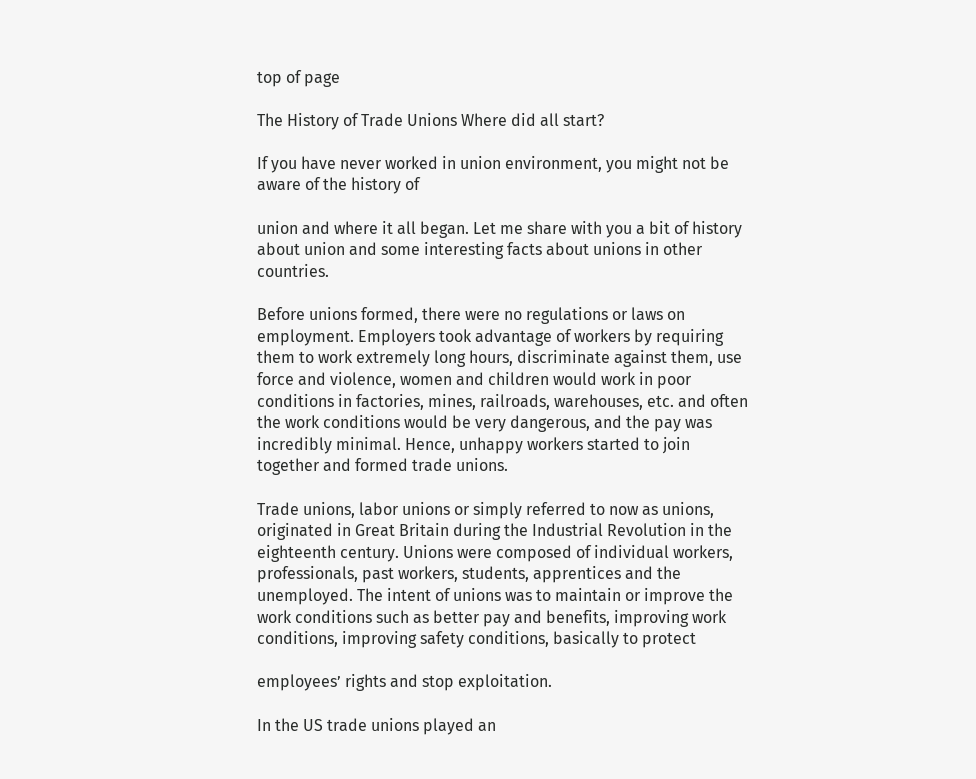top of page

The History of Trade Unions Where did all start?

If you have never worked in union environment, you might not be aware of the history of

union and where it all began. Let me share with you a bit of history about union and some interesting facts about unions in other countries.

Before unions formed, there were no regulations or laws on employment. Employers took advantage of workers by requiring them to work extremely long hours, discriminate against them, use force and violence, women and children would work in poor conditions in factories, mines, railroads, warehouses, etc. and often the work conditions would be very dangerous, and the pay was incredibly minimal. Hence, unhappy workers started to join together and formed trade unions.

Trade unions, labor unions or simply referred to now as unions, originated in Great Britain during the Industrial Revolution in the eighteenth century. Unions were composed of individual workers, professionals, past workers, students, apprentices and the unemployed. The intent of unions was to maintain or improve the work conditions such as better pay and benefits, improving work conditions, improving safety conditions, basically to protect

employees’ rights and stop exploitation.

In the US trade unions played an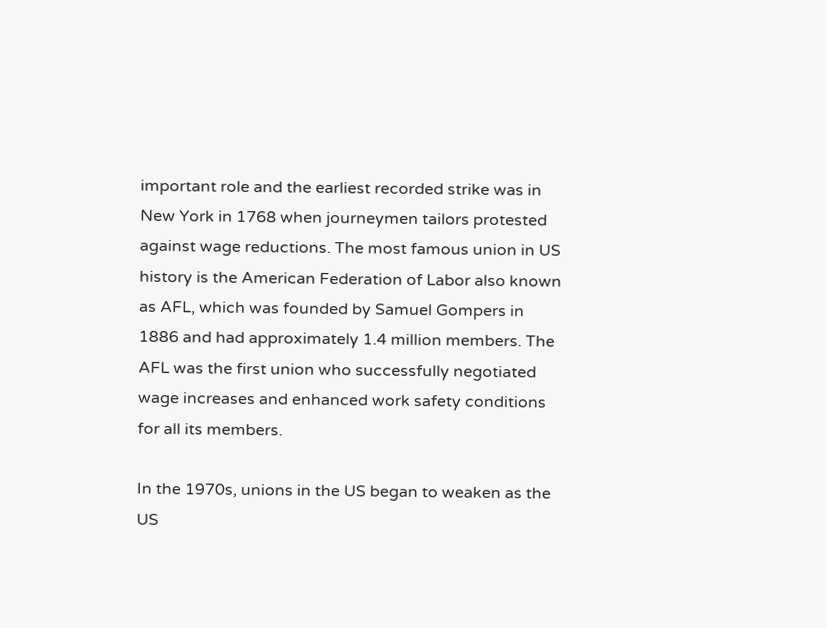important role and the earliest recorded strike was in New York in 1768 when journeymen tailors protested against wage reductions. The most famous union in US history is the American Federation of Labor also known as AFL, which was founded by Samuel Gompers in 1886 and had approximately 1.4 million members. The AFL was the first union who successfully negotiated wage increases and enhanced work safety conditions for all its members.

In the 1970s, unions in the US began to weaken as the US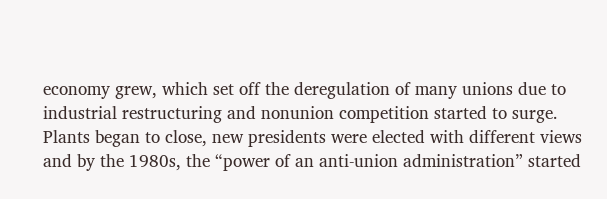economy grew, which set off the deregulation of many unions due to industrial restructuring and nonunion competition started to surge. Plants began to close, new presidents were elected with different views and by the 1980s, the “power of an anti-union administration” started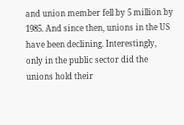and union member fell by 5 million by 1985. And since then, unions in the US have been declining. Interestingly, only in the public sector did the unions hold their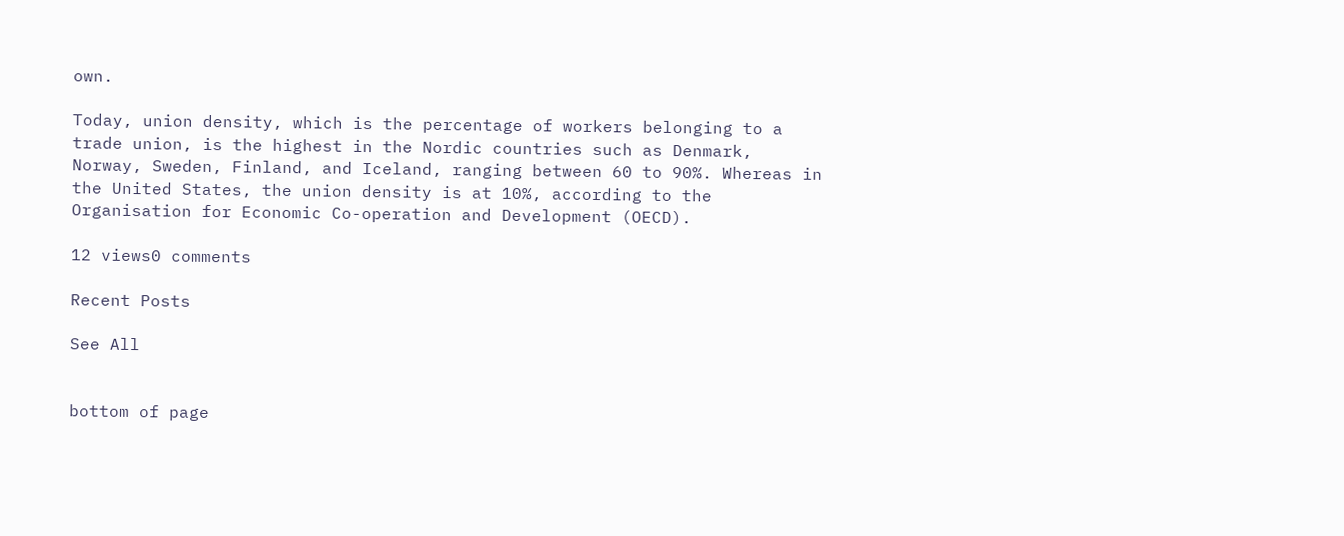own.

Today, union density, which is the percentage of workers belonging to a trade union, is the highest in the Nordic countries such as Denmark, Norway, Sweden, Finland, and Iceland, ranging between 60 to 90%. Whereas in the United States, the union density is at 10%, according to the Organisation for Economic Co-operation and Development (OECD).

12 views0 comments

Recent Posts

See All


bottom of page